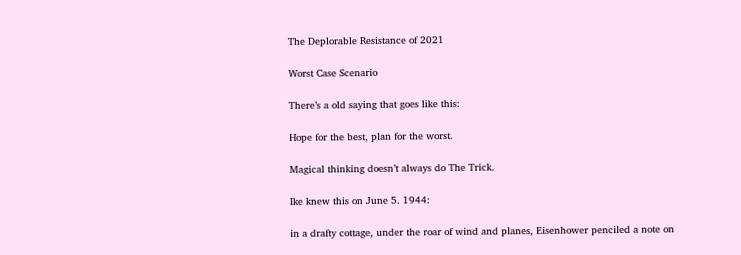The Deplorable Resistance of 2021

Worst Case Scenario

There’s a old saying that goes like this:

Hope for the best, plan for the worst.

Magical thinking doesn’t always do The Trick.

Ike knew this on June 5. 1944:

in a drafty cottage, under the roar of wind and planes, Eisenhower penciled a note on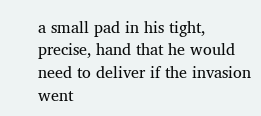a small pad in his tight, precise, hand that he would need to deliver if the invasion went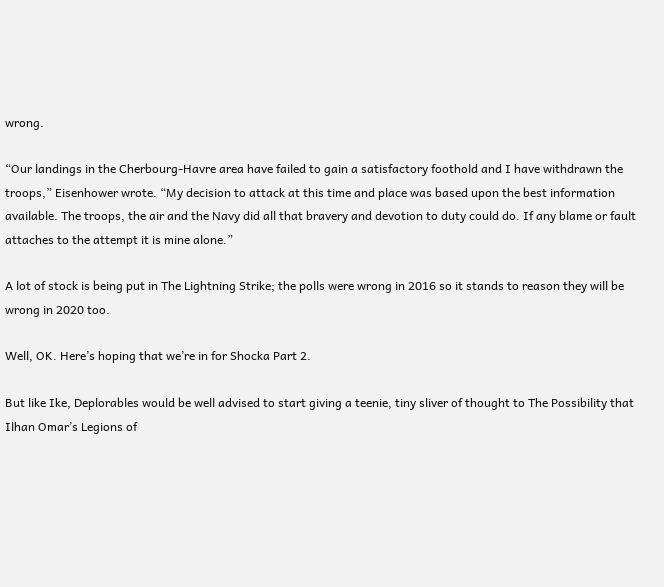wrong.

“Our landings in the Cherbourg-Havre area have failed to gain a satisfactory foothold and I have withdrawn the troops,” Eisenhower wrote. “My decision to attack at this time and place was based upon the best information available. The troops, the air and the Navy did all that bravery and devotion to duty could do. If any blame or fault attaches to the attempt it is mine alone.”

A lot of stock is being put in The Lightning Strike; the polls were wrong in 2016 so it stands to reason they will be wrong in 2020 too.

Well, OK. Here’s hoping that we’re in for Shocka Part 2.

But like Ike, Deplorables would be well advised to start giving a teenie, tiny sliver of thought to The Possibility that Ilhan Omar’s Legions of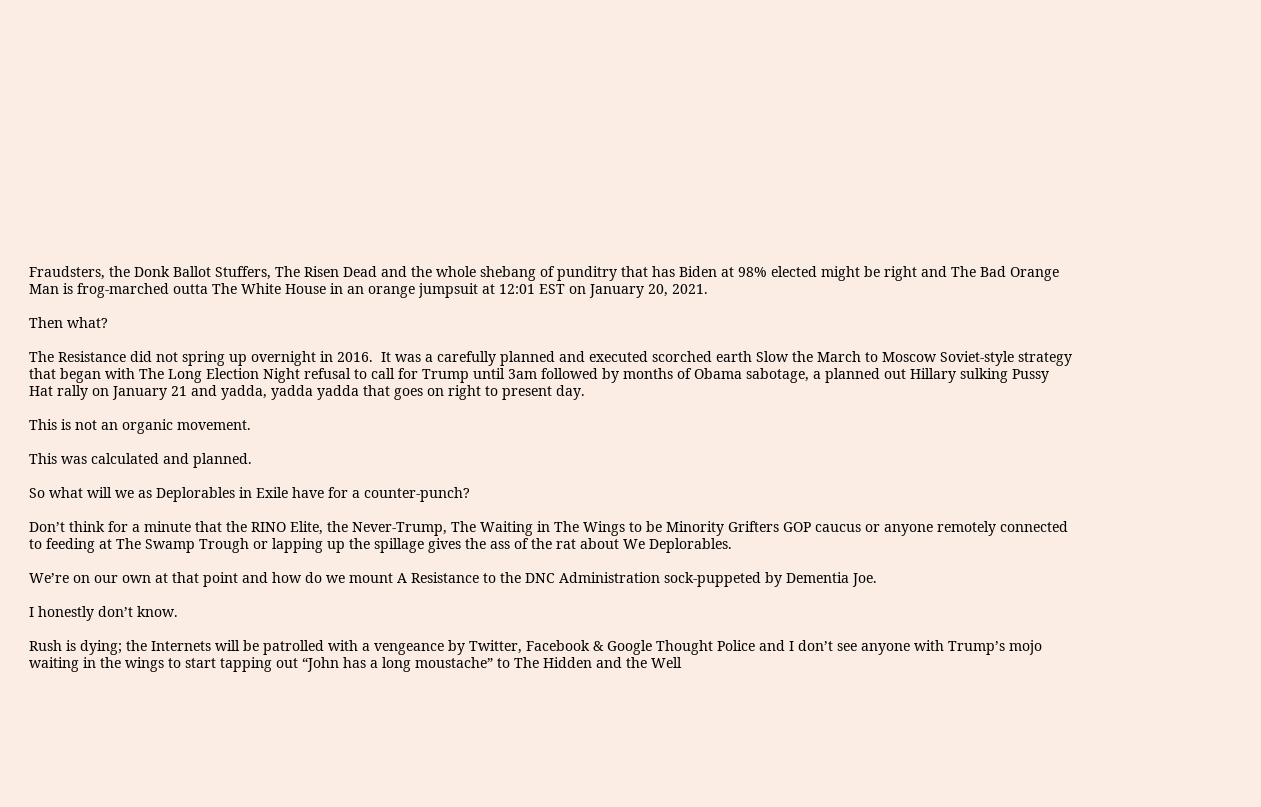Fraudsters, the Donk Ballot Stuffers, The Risen Dead and the whole shebang of punditry that has Biden at 98% elected might be right and The Bad Orange Man is frog-marched outta The White House in an orange jumpsuit at 12:01 EST on January 20, 2021.

Then what?

The Resistance did not spring up overnight in 2016.  It was a carefully planned and executed scorched earth Slow the March to Moscow Soviet-style strategy that began with The Long Election Night refusal to call for Trump until 3am followed by months of Obama sabotage, a planned out Hillary sulking Pussy Hat rally on January 21 and yadda, yadda yadda that goes on right to present day.

This is not an organic movement.

This was calculated and planned.

So what will we as Deplorables in Exile have for a counter-punch?

Don’t think for a minute that the RINO Elite, the Never-Trump, The Waiting in The Wings to be Minority Grifters GOP caucus or anyone remotely connected to feeding at The Swamp Trough or lapping up the spillage gives the ass of the rat about We Deplorables.

We’re on our own at that point and how do we mount A Resistance to the DNC Administration sock-puppeted by Dementia Joe.

I honestly don’t know.

Rush is dying; the Internets will be patrolled with a vengeance by Twitter, Facebook & Google Thought Police and I don’t see anyone with Trump’s mojo waiting in the wings to start tapping out “John has a long moustache” to The Hidden and the Well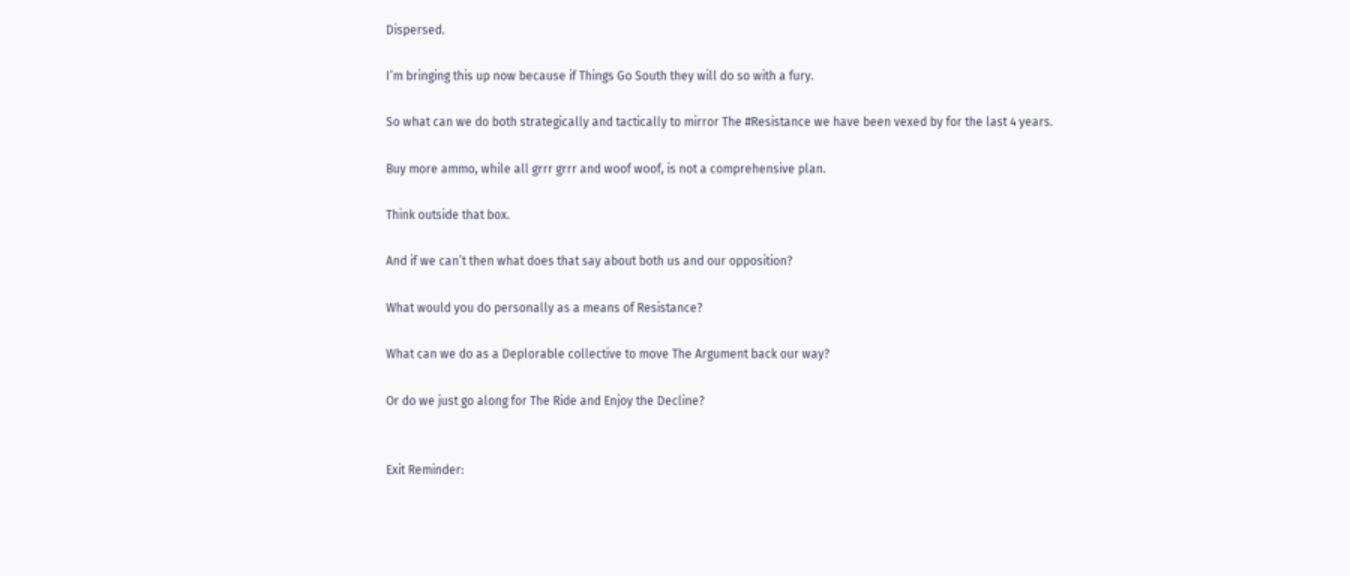Dispersed.

I’m bringing this up now because if Things Go South they will do so with a fury.

So what can we do both strategically and tactically to mirror The #Resistance we have been vexed by for the last 4 years.

Buy more ammo, while all grrr grrr and woof woof, is not a comprehensive plan.

Think outside that box.

And if we can’t then what does that say about both us and our opposition?

What would you do personally as a means of Resistance?

What can we do as a Deplorable collective to move The Argument back our way?

Or do we just go along for The Ride and Enjoy the Decline?


Exit Reminder: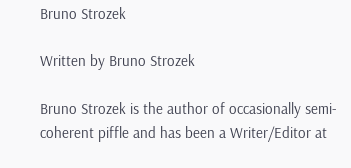Bruno Strozek

Written by Bruno Strozek

Bruno Strozek is the author of occasionally semi-coherent piffle and has been a Writer/Editor at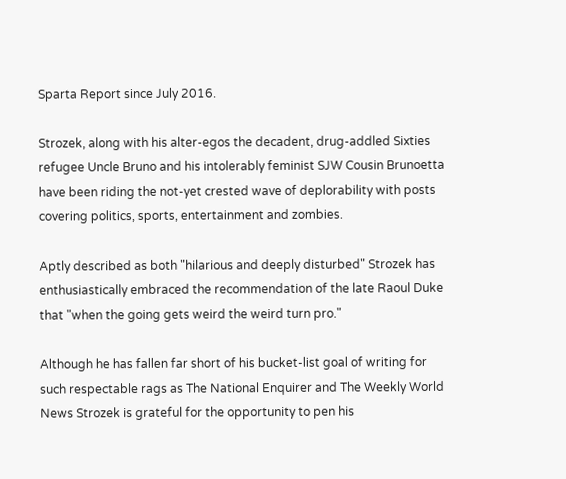Sparta Report since July 2016.

Strozek, along with his alter-egos the decadent, drug-addled Sixties refugee Uncle Bruno and his intolerably feminist SJW Cousin Brunoetta have been riding the not-yet crested wave of deplorability with posts covering politics, sports, entertainment and zombies.

Aptly described as both "hilarious and deeply disturbed" Strozek has enthusiastically embraced the recommendation of the late Raoul Duke that "when the going gets weird the weird turn pro."

Although he has fallen far short of his bucket-list goal of writing for such respectable rags as The National Enquirer and The Weekly World News Strozek is grateful for the opportunity to pen his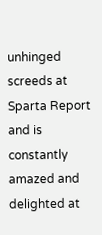unhinged screeds at Sparta Report and is constantly amazed and delighted at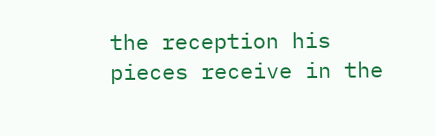the reception his pieces receive in the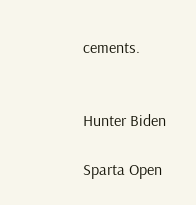cements.


Hunter Biden

Sparta Open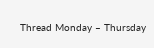Thread Monday – Thursday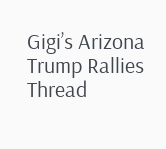Gigi’s Arizona Trump Rallies Thread